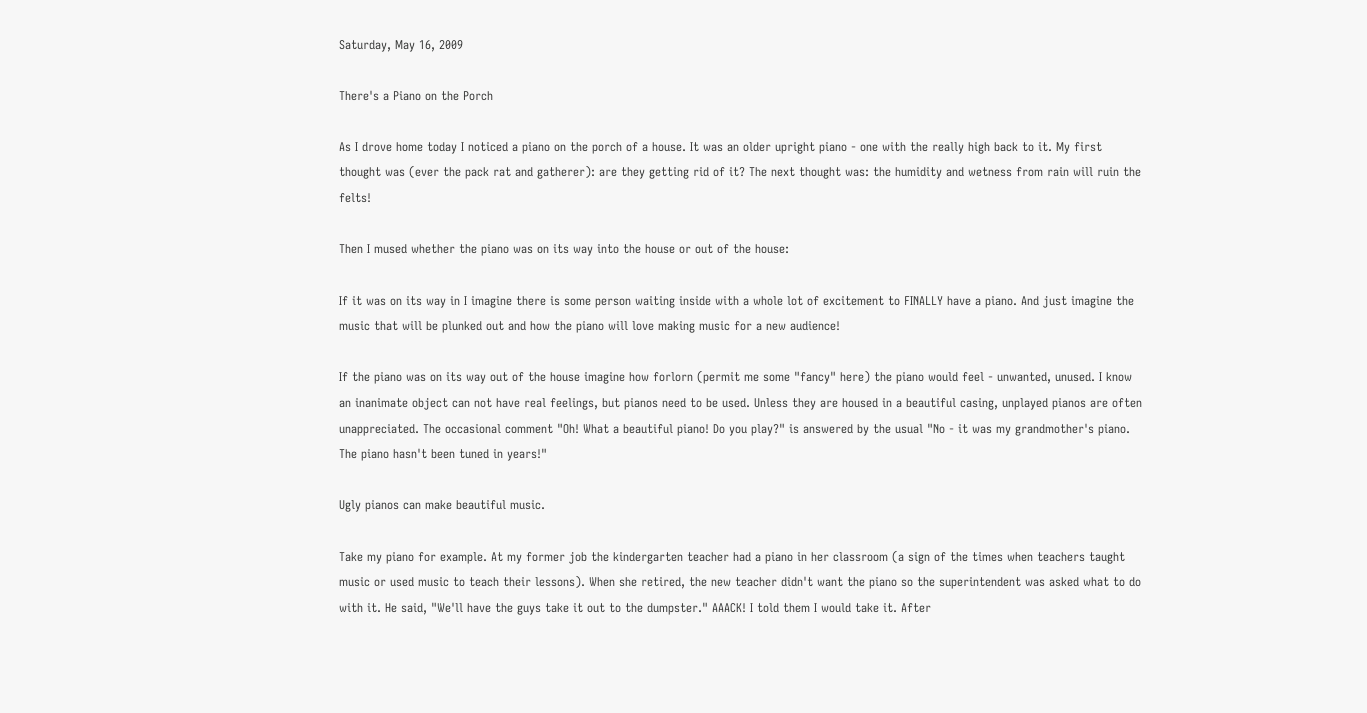Saturday, May 16, 2009

There's a Piano on the Porch

As I drove home today I noticed a piano on the porch of a house. It was an older upright piano - one with the really high back to it. My first thought was (ever the pack rat and gatherer): are they getting rid of it? The next thought was: the humidity and wetness from rain will ruin the felts!

Then I mused whether the piano was on its way into the house or out of the house:

If it was on its way in I imagine there is some person waiting inside with a whole lot of excitement to FINALLY have a piano. And just imagine the music that will be plunked out and how the piano will love making music for a new audience!

If the piano was on its way out of the house imagine how forlorn (permit me some "fancy" here) the piano would feel - unwanted, unused. I know an inanimate object can not have real feelings, but pianos need to be used. Unless they are housed in a beautiful casing, unplayed pianos are often unappreciated. The occasional comment "Oh! What a beautiful piano! Do you play?" is answered by the usual "No - it was my grandmother's piano. The piano hasn't been tuned in years!"

Ugly pianos can make beautiful music.

Take my piano for example. At my former job the kindergarten teacher had a piano in her classroom (a sign of the times when teachers taught music or used music to teach their lessons). When she retired, the new teacher didn't want the piano so the superintendent was asked what to do with it. He said, "We'll have the guys take it out to the dumpster." AAACK! I told them I would take it. After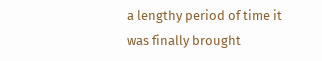a lengthy period of time it was finally brought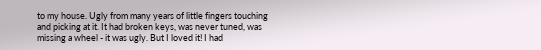to my house. Ugly from many years of little fingers touching and picking at it. It had broken keys, was never tuned, was missing a wheel - it was ugly. But I loved it! I had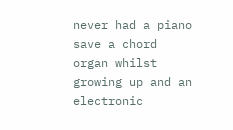never had a piano save a chord organ whilst growing up and an electronic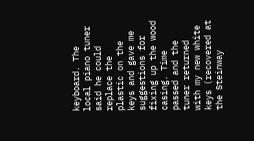keyboard. The local piano tuner said he could replace the plastic on the keys and gave me suggestions for fixing up the wood casing. Time passed and the tuner returned with my new white keys (recovered at the Steinway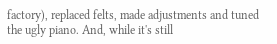factory), replaced felts, made adjustments and tuned the ugly piano. And, while it's still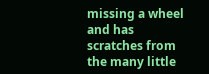missing a wheel and has scratches from the many little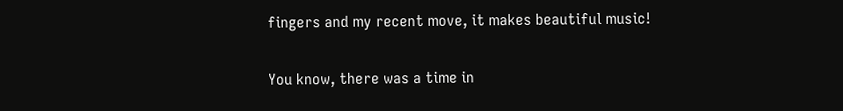fingers and my recent move, it makes beautiful music!

You know, there was a time in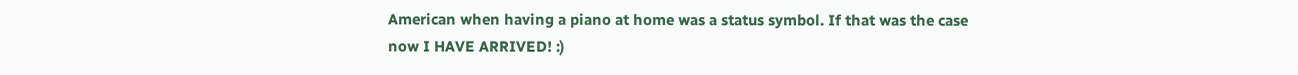American when having a piano at home was a status symbol. If that was the case now I HAVE ARRIVED! :)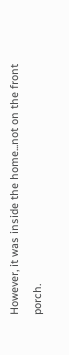However, it was inside the home...not on the front porch.